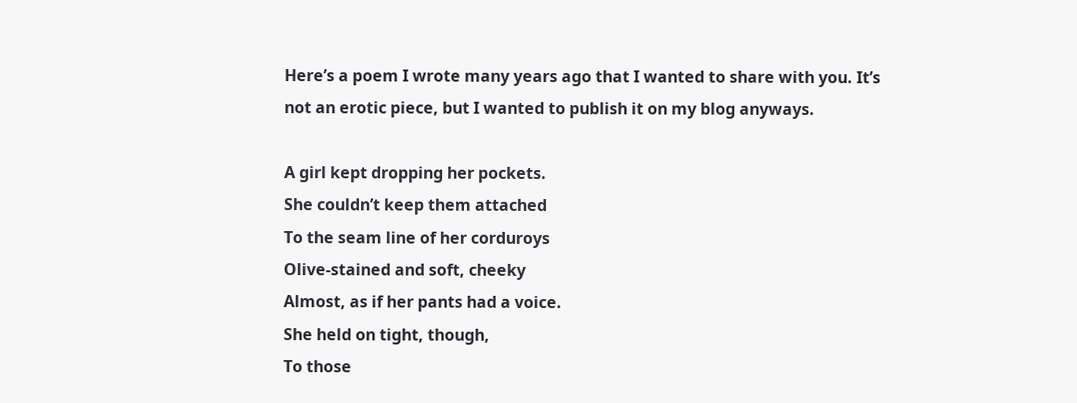Here’s a poem I wrote many years ago that I wanted to share with you. It’s not an erotic piece, but I wanted to publish it on my blog anyways.

A girl kept dropping her pockets.
She couldn’t keep them attached
To the seam line of her corduroys
Olive-stained and soft, cheeky
Almost, as if her pants had a voice.
She held on tight, though,
To those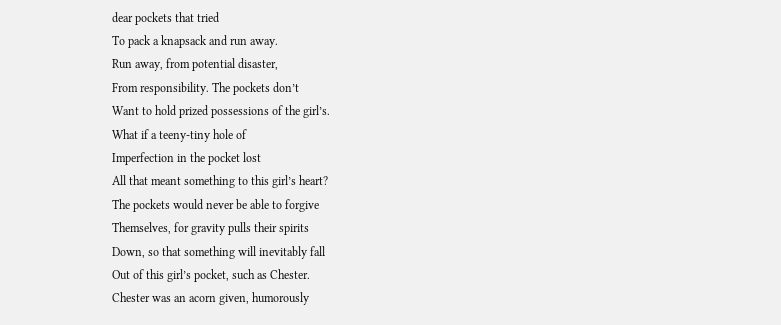dear pockets that tried
To pack a knapsack and run away.
Run away, from potential disaster,
From responsibility. The pockets don’t
Want to hold prized possessions of the girl’s.
What if a teeny-tiny hole of
Imperfection in the pocket lost
All that meant something to this girl’s heart?
The pockets would never be able to forgive
Themselves, for gravity pulls their spirits
Down, so that something will inevitably fall
Out of this girl’s pocket, such as Chester.
Chester was an acorn given, humorously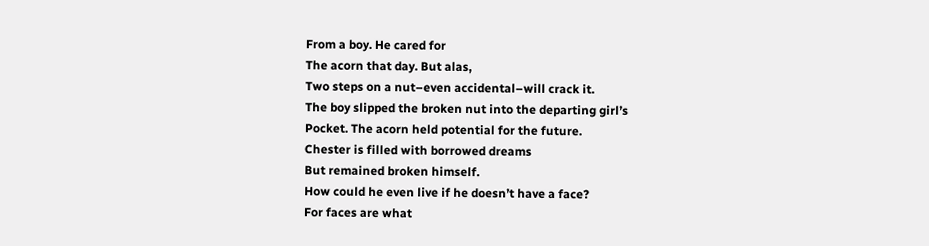From a boy. He cared for
The acorn that day. But alas,
Two steps on a nut–even accidental–will crack it.
The boy slipped the broken nut into the departing girl’s
Pocket. The acorn held potential for the future.
Chester is filled with borrowed dreams
But remained broken himself.
How could he even live if he doesn’t have a face?
For faces are what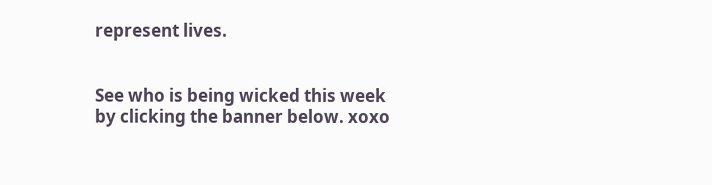represent lives.


See who is being wicked this week by clicking the banner below. xoxo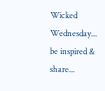Wicked Wednesday... be inspired & share...